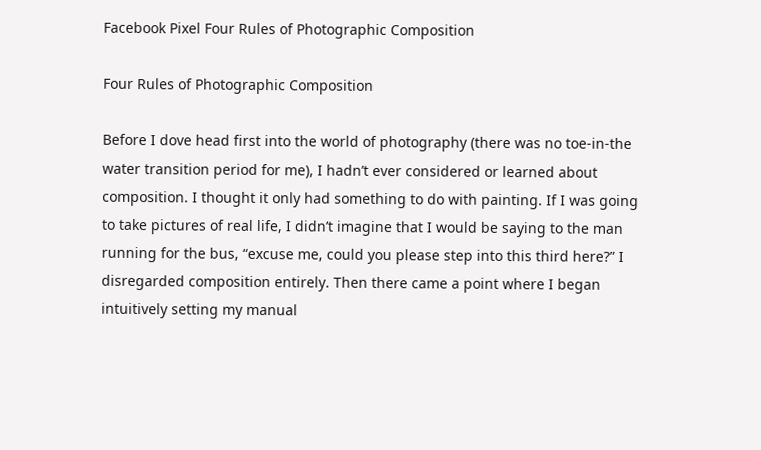Facebook Pixel Four Rules of Photographic Composition

Four Rules of Photographic Composition

Before I dove head first into the world of photography (there was no toe-in-the water transition period for me), I hadn’t ever considered or learned about composition. I thought it only had something to do with painting. If I was going to take pictures of real life, I didn’t imagine that I would be saying to the man running for the bus, “excuse me, could you please step into this third here?” I disregarded composition entirely. Then there came a point where I began intuitively setting my manual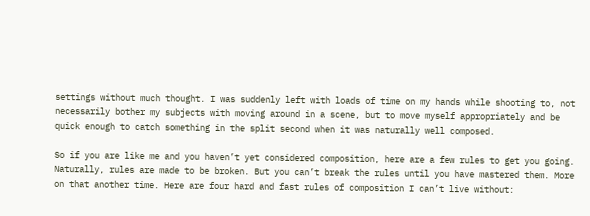settings without much thought. I was suddenly left with loads of time on my hands while shooting to, not necessarily bother my subjects with moving around in a scene, but to move myself appropriately and be quick enough to catch something in the split second when it was naturally well composed.

So if you are like me and you haven’t yet considered composition, here are a few rules to get you going. Naturally, rules are made to be broken. But you can’t break the rules until you have mastered them. More on that another time. Here are four hard and fast rules of composition I can’t live without: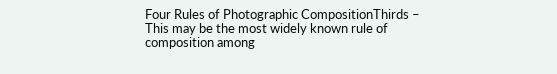Four Rules of Photographic CompositionThirds – This may be the most widely known rule of composition among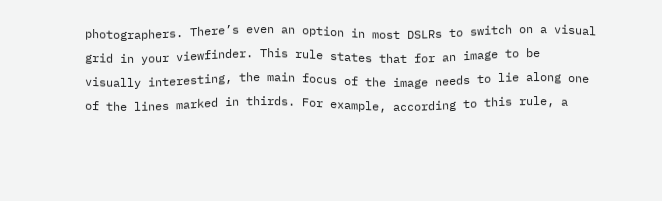photographers. There’s even an option in most DSLRs to switch on a visual grid in your viewfinder. This rule states that for an image to be visually interesting, the main focus of the image needs to lie along one of the lines marked in thirds. For example, according to this rule, a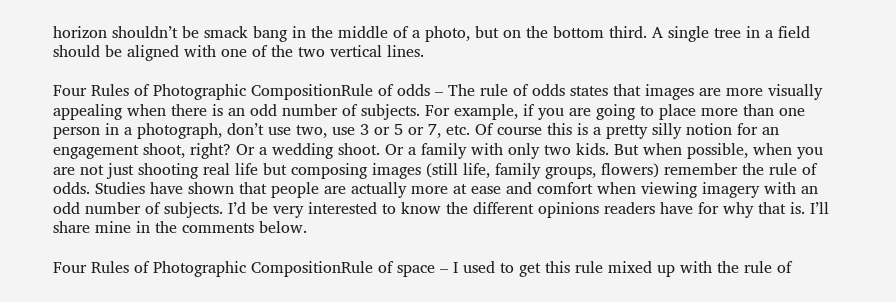horizon shouldn’t be smack bang in the middle of a photo, but on the bottom third. A single tree in a field should be aligned with one of the two vertical lines.

Four Rules of Photographic CompositionRule of odds – The rule of odds states that images are more visually appealing when there is an odd number of subjects. For example, if you are going to place more than one person in a photograph, don’t use two, use 3 or 5 or 7, etc. Of course this is a pretty silly notion for an engagement shoot, right? Or a wedding shoot. Or a family with only two kids. But when possible, when you are not just shooting real life but composing images (still life, family groups, flowers) remember the rule of odds. Studies have shown that people are actually more at ease and comfort when viewing imagery with an odd number of subjects. I’d be very interested to know the different opinions readers have for why that is. I’ll share mine in the comments below.

Four Rules of Photographic CompositionRule of space – I used to get this rule mixed up with the rule of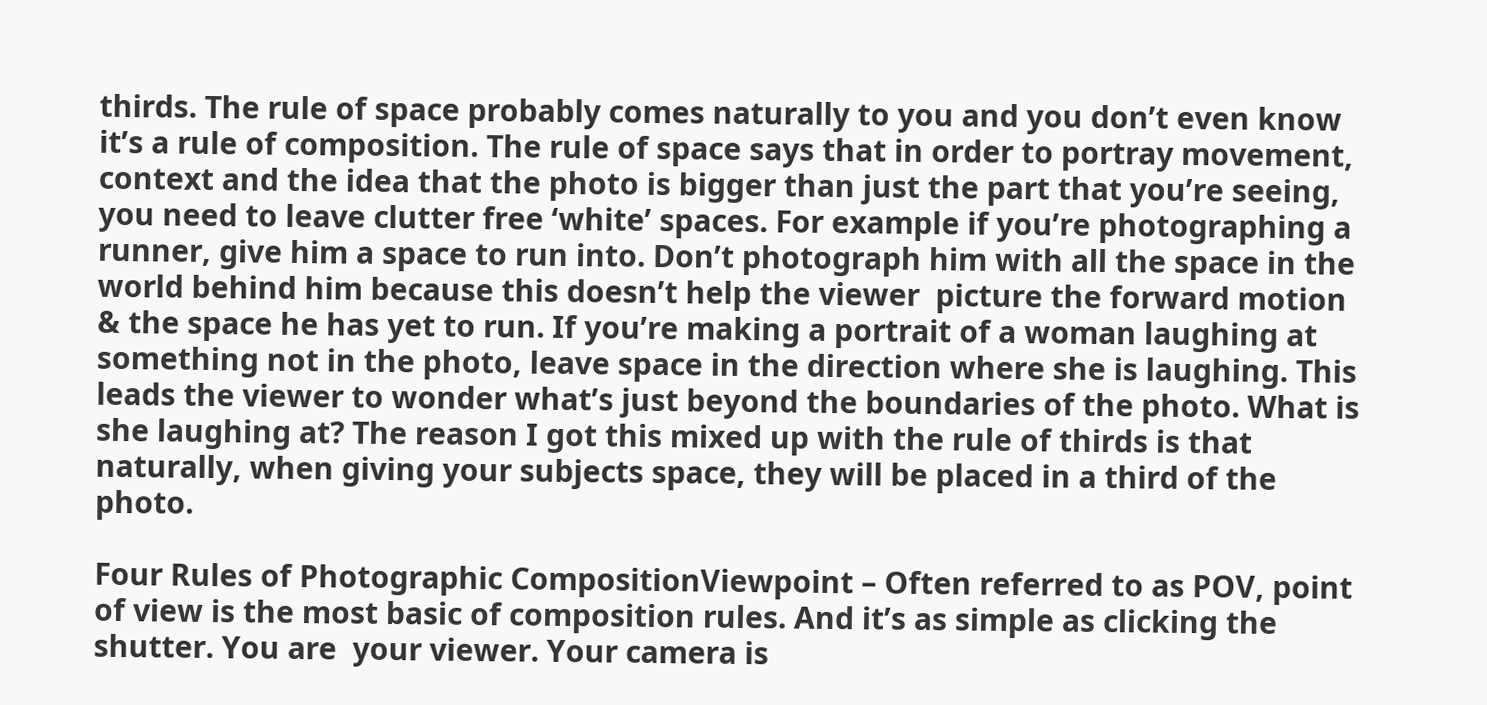thirds. The rule of space probably comes naturally to you and you don’t even know it’s a rule of composition. The rule of space says that in order to portray movement, context and the idea that the photo is bigger than just the part that you’re seeing, you need to leave clutter free ‘white’ spaces. For example if you’re photographing a runner, give him a space to run into. Don’t photograph him with all the space in the world behind him because this doesn’t help the viewer  picture the forward motion & the space he has yet to run. If you’re making a portrait of a woman laughing at something not in the photo, leave space in the direction where she is laughing. This leads the viewer to wonder what’s just beyond the boundaries of the photo. What is she laughing at? The reason I got this mixed up with the rule of thirds is that naturally, when giving your subjects space, they will be placed in a third of the photo.

Four Rules of Photographic CompositionViewpoint – Often referred to as POV, point of view is the most basic of composition rules. And it’s as simple as clicking the shutter. You are  your viewer. Your camera is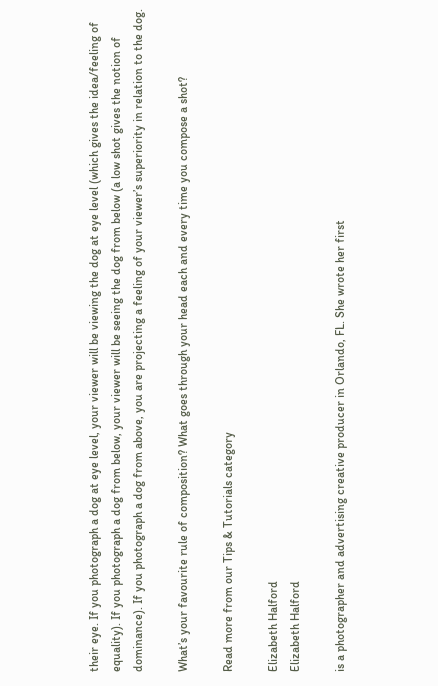their eye. If you photograph a dog at eye level, your viewer will be viewing the dog at eye level (which gives the idea/feeling of equality). If you photograph a dog from below, your viewer will be seeing the dog from below (a low shot gives the notion of dominance). If you photograph a dog from above, you are projecting a feeling of your viewer’s superiority in relation to the dog.

What’s your favourite rule of composition? What goes through your head each and every time you compose a shot?

Read more from our Tips & Tutorials category

Elizabeth Halford
Elizabeth Halford

is a photographer and advertising creative producer in Orlando, FL. She wrote her first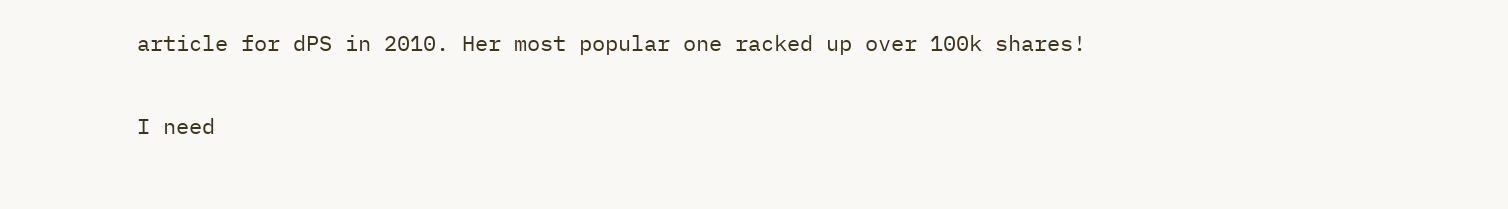article for dPS in 2010. Her most popular one racked up over 100k shares!

I need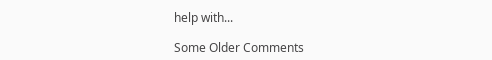help with...

Some Older Comments